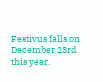Festivus falls on December 23rd this year.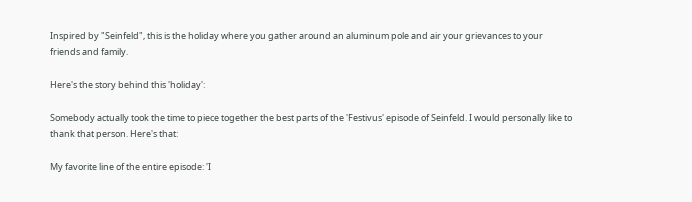Inspired by "Seinfeld", this is the holiday where you gather around an aluminum pole and air your grievances to your friends and family.

Here's the story behind this 'holiday':

Somebody actually took the time to piece together the best parts of the 'Festivus' episode of Seinfeld. I would personally like to thank that person. Here's that:

My favorite line of the entire episode: 'I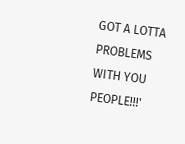GOT A LOTTA PROBLEMS WITH YOU PEOPLE!!!'